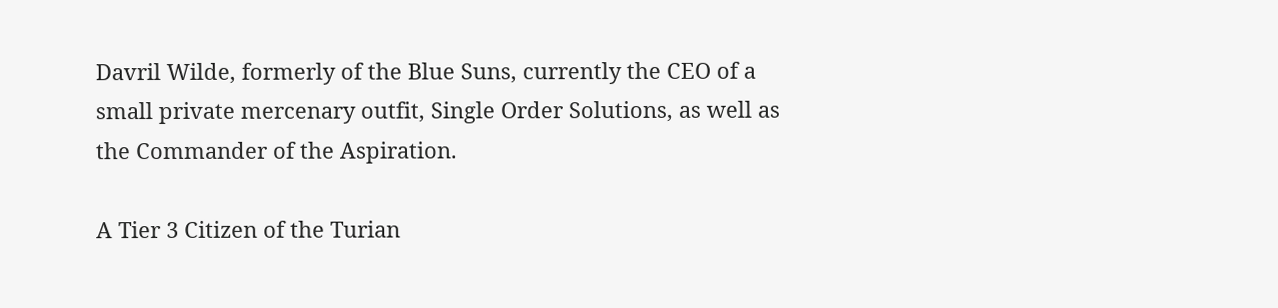Davril Wilde, formerly of the Blue Suns, currently the CEO of a small private mercenary outfit, Single Order Solutions, as well as the Commander of the Aspiration.

A Tier 3 Citizen of the Turian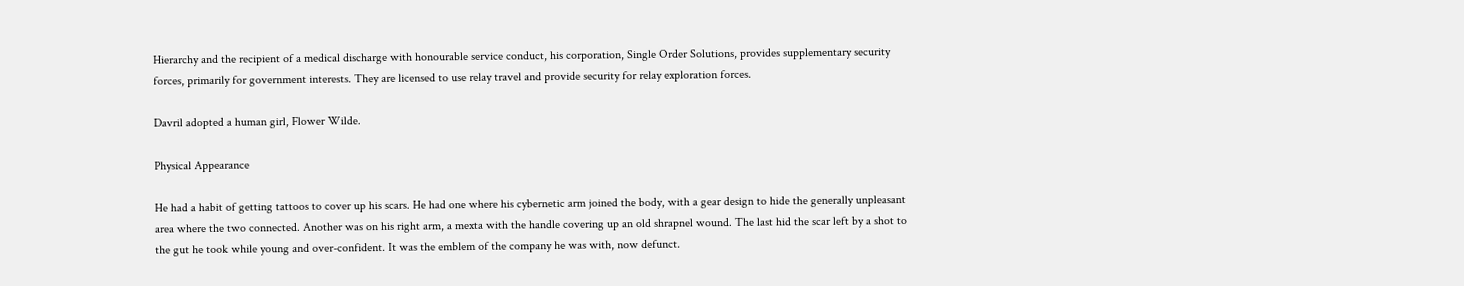Hierarchy and the recipient of a medical discharge with honourable service conduct, his corporation, Single Order Solutions, provides supplementary security forces, primarily for government interests. They are licensed to use relay travel and provide security for relay exploration forces.

Davril adopted a human girl, Flower Wilde.

Physical Appearance

He had a habit of getting tattoos to cover up his scars. He had one where his cybernetic arm joined the body, with a gear design to hide the generally unpleasant area where the two connected. Another was on his right arm, a mexta with the handle covering up an old shrapnel wound. The last hid the scar left by a shot to the gut he took while young and over-confident. It was the emblem of the company he was with, now defunct.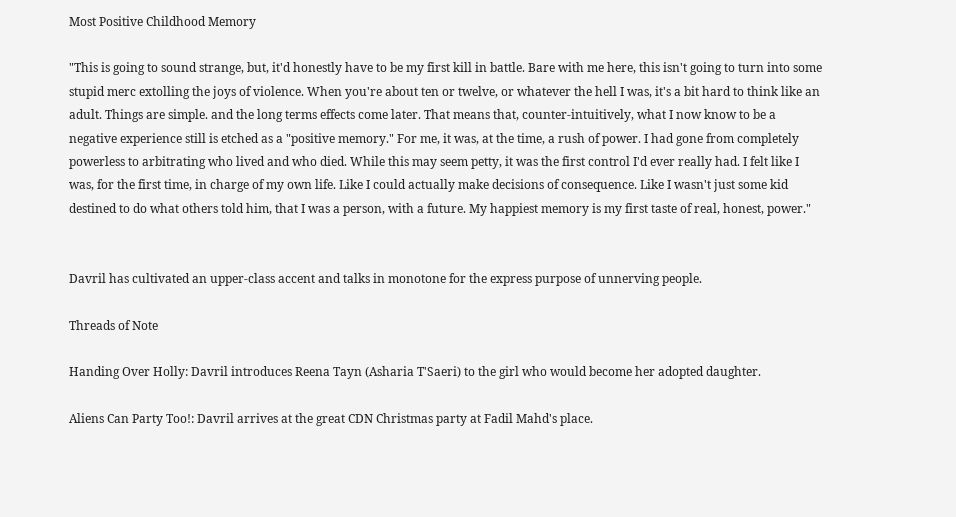Most Positive Childhood Memory

"This is going to sound strange, but, it'd honestly have to be my first kill in battle. Bare with me here, this isn't going to turn into some stupid merc extolling the joys of violence. When you're about ten or twelve, or whatever the hell I was, it's a bit hard to think like an adult. Things are simple. and the long terms effects come later. That means that, counter-intuitively, what I now know to be a negative experience still is etched as a "positive memory." For me, it was, at the time, a rush of power. I had gone from completely powerless to arbitrating who lived and who died. While this may seem petty, it was the first control I'd ever really had. I felt like I was, for the first time, in charge of my own life. Like I could actually make decisions of consequence. Like I wasn't just some kid destined to do what others told him, that I was a person, with a future. My happiest memory is my first taste of real, honest, power."


Davril has cultivated an upper-class accent and talks in monotone for the express purpose of unnerving people.

Threads of Note

Handing Over Holly: Davril introduces Reena Tayn (Asharia T'Saeri) to the girl who would become her adopted daughter.

Aliens Can Party Too!: Davril arrives at the great CDN Christmas party at Fadil Mahd's place.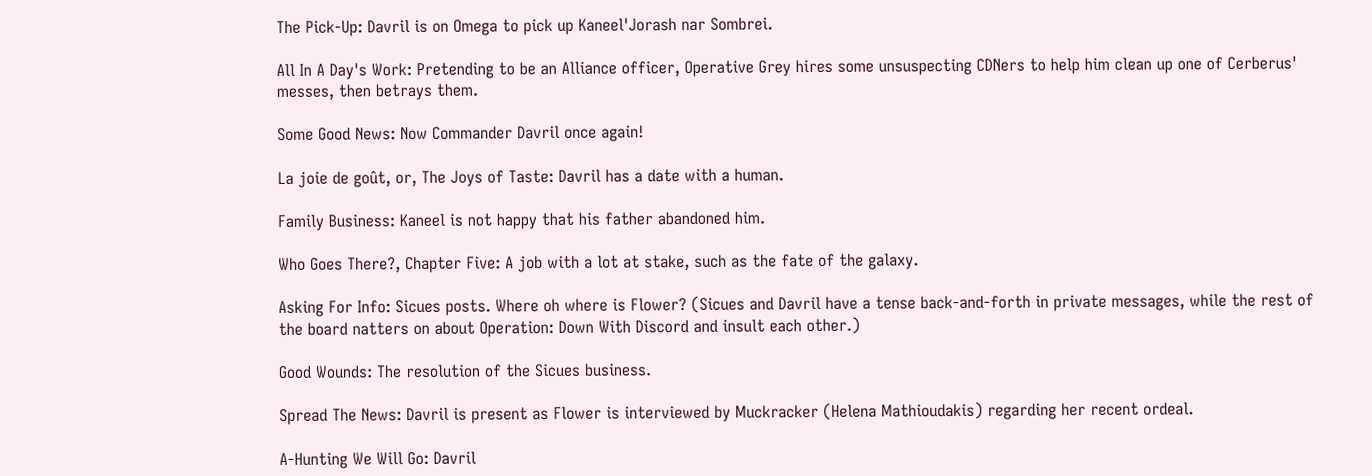The Pick-Up: Davril is on Omega to pick up Kaneel'Jorash nar Sombrei.

All In A Day's Work: Pretending to be an Alliance officer, Operative Grey hires some unsuspecting CDNers to help him clean up one of Cerberus' messes, then betrays them.

Some Good News: Now Commander Davril once again!

La joie de goût, or, The Joys of Taste: Davril has a date with a human.

Family Business: Kaneel is not happy that his father abandoned him.

Who Goes There?, Chapter Five: A job with a lot at stake, such as the fate of the galaxy.

Asking For Info: Sicues posts. Where oh where is Flower? (Sicues and Davril have a tense back-and-forth in private messages, while the rest of the board natters on about Operation: Down With Discord and insult each other.)

Good Wounds: The resolution of the Sicues business.

Spread The News: Davril is present as Flower is interviewed by Muckracker (Helena Mathioudakis) regarding her recent ordeal.

A-Hunting We Will Go: Davril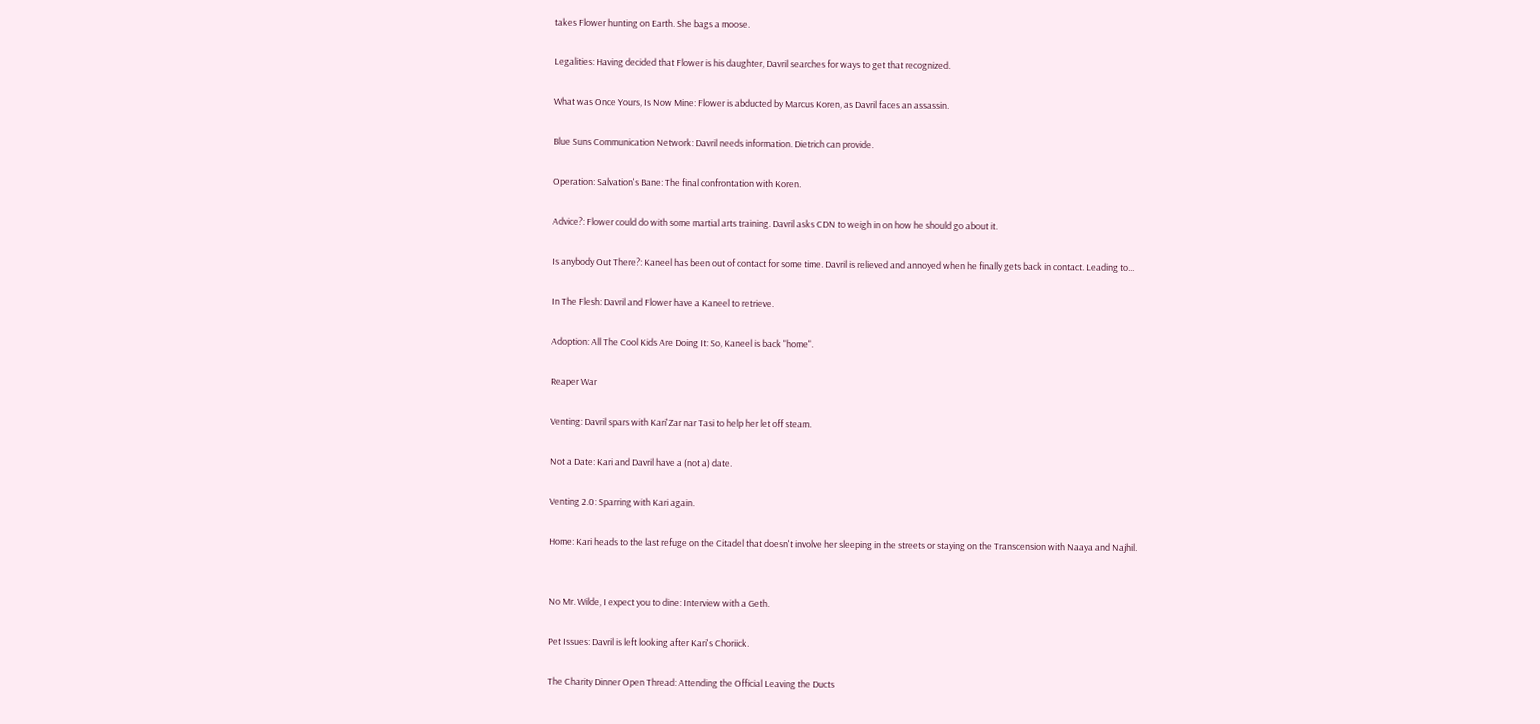takes Flower hunting on Earth. She bags a moose.

Legalities: Having decided that Flower is his daughter, Davril searches for ways to get that recognized.

What was Once Yours, Is Now Mine: Flower is abducted by Marcus Koren, as Davril faces an assassin.

Blue Suns Communication Network: Davril needs information. Dietrich can provide.

Operation: Salvation's Bane: The final confrontation with Koren.

Advice?: Flower could do with some martial arts training. Davril asks CDN to weigh in on how he should go about it.

Is anybody Out There?: Kaneel has been out of contact for some time. Davril is relieved and annoyed when he finally gets back in contact. Leading to...

In The Flesh: Davril and Flower have a Kaneel to retrieve.

Adoption: All The Cool Kids Are Doing It: So, Kaneel is back "home".

Reaper War

Venting: Davril spars with Kari'Zar nar Tasi to help her let off steam.

Not a Date: Kari and Davril have a (not a) date.

Venting 2.0: Sparring with Kari again.

Home: Kari heads to the last refuge on the Citadel that doesn't involve her sleeping in the streets or staying on the Transcension with Naaya and Najhil.


No Mr. Wilde, I expect you to dine: Interview with a Geth.

Pet Issues: Davril is left looking after Kari's Choriick.

The Charity Dinner Open Thread: Attending the Official Leaving the Ducts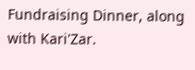Fundraising Dinner, along with Kari'Zar.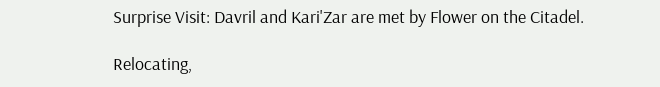Surprise Visit: Davril and Kari'Zar are met by Flower on the Citadel.

Relocating,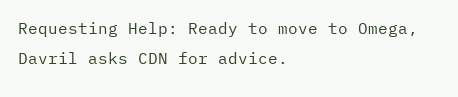Requesting Help: Ready to move to Omega, Davril asks CDN for advice.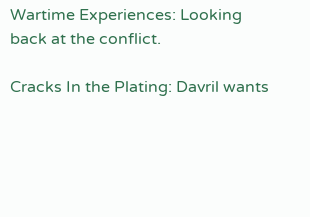Wartime Experiences: Looking back at the conflict.

Cracks In the Plating: Davril wants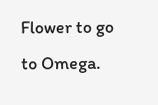Flower to go to Omega.